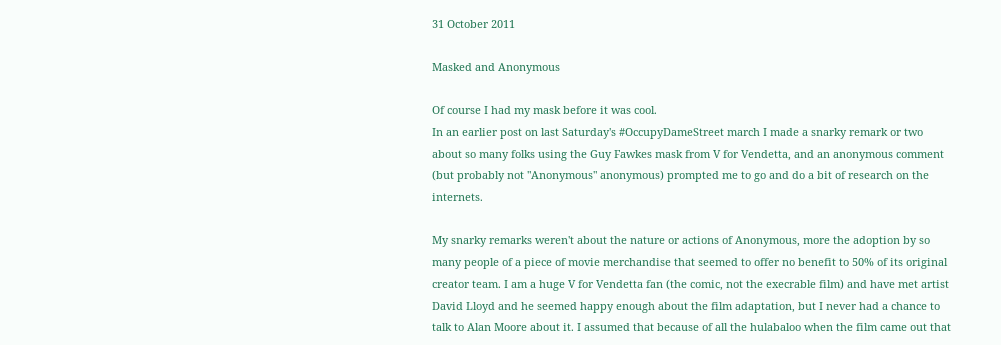31 October 2011

Masked and Anonymous

Of course I had my mask before it was cool.
In an earlier post on last Saturday's #OccupyDameStreet march I made a snarky remark or two about so many folks using the Guy Fawkes mask from V for Vendetta, and an anonymous comment (but probably not "Anonymous" anonymous) prompted me to go and do a bit of research on the internets.

My snarky remarks weren't about the nature or actions of Anonymous, more the adoption by so many people of a piece of movie merchandise that seemed to offer no benefit to 50% of its original creator team. I am a huge V for Vendetta fan (the comic, not the execrable film) and have met artist David Lloyd and he seemed happy enough about the film adaptation, but I never had a chance to talk to Alan Moore about it. I assumed that because of all the hulabaloo when the film came out that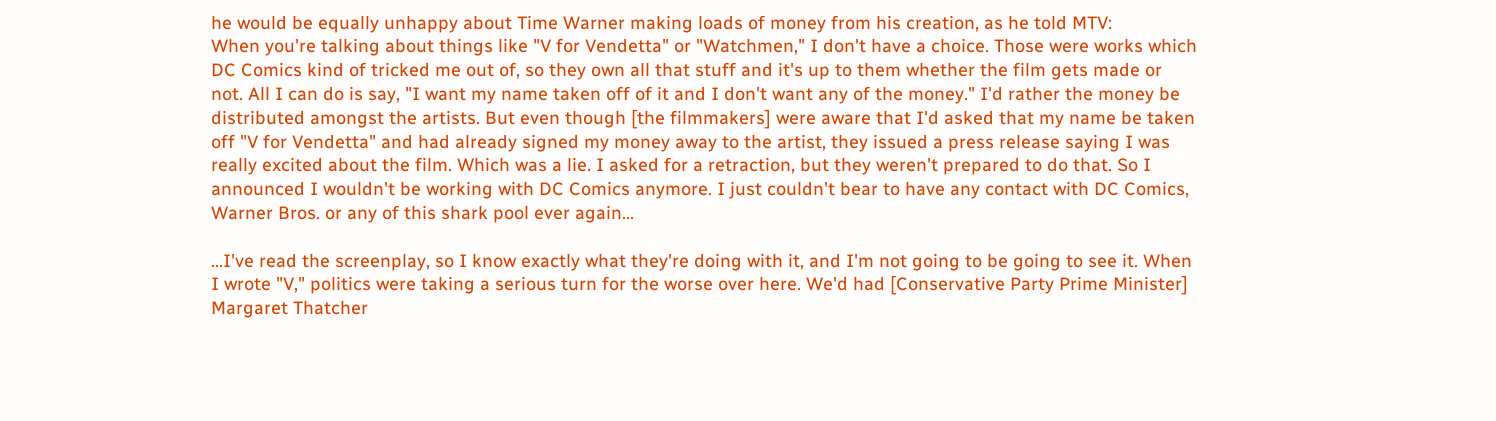he would be equally unhappy about Time Warner making loads of money from his creation, as he told MTV:
When you're talking about things like "V for Vendetta" or "Watchmen," I don't have a choice. Those were works which DC Comics kind of tricked me out of, so they own all that stuff and it's up to them whether the film gets made or not. All I can do is say, "I want my name taken off of it and I don't want any of the money." I'd rather the money be distributed amongst the artists. But even though [the filmmakers] were aware that I'd asked that my name be taken off "V for Vendetta" and had already signed my money away to the artist, they issued a press release saying I was really excited about the film. Which was a lie. I asked for a retraction, but they weren't prepared to do that. So I announced I wouldn't be working with DC Comics anymore. I just couldn't bear to have any contact with DC Comics, Warner Bros. or any of this shark pool ever again...

...I've read the screenplay, so I know exactly what they're doing with it, and I'm not going to be going to see it. When I wrote "V," politics were taking a serious turn for the worse over here. We'd had [Conservative Party Prime Minister] Margaret Thatcher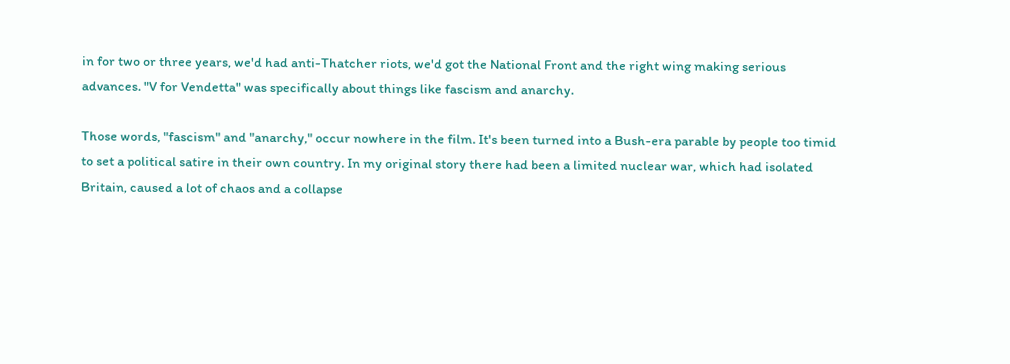in for two or three years, we'd had anti-Thatcher riots, we'd got the National Front and the right wing making serious advances. "V for Vendetta" was specifically about things like fascism and anarchy.

Those words, "fascism" and "anarchy," occur nowhere in the film. It's been turned into a Bush-era parable by people too timid to set a political satire in their own country. In my original story there had been a limited nuclear war, which had isolated Britain, caused a lot of chaos and a collapse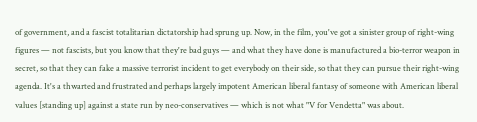of government, and a fascist totalitarian dictatorship had sprung up. Now, in the film, you've got a sinister group of right-wing figures — not fascists, but you know that they're bad guys — and what they have done is manufactured a bio-terror weapon in secret, so that they can fake a massive terrorist incident to get everybody on their side, so that they can pursue their right-wing agenda. It's a thwarted and frustrated and perhaps largely impotent American liberal fantasy of someone with American liberal values [standing up] against a state run by neo-conservatives — which is not what "V for Vendetta" was about.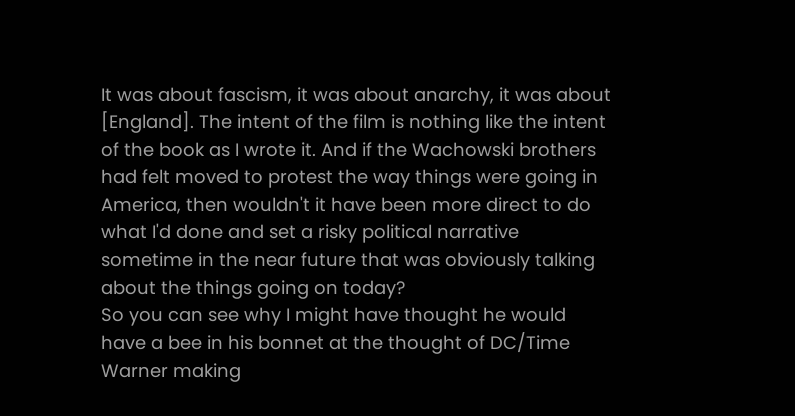It was about fascism, it was about anarchy, it was about [England]. The intent of the film is nothing like the intent of the book as I wrote it. And if the Wachowski brothers had felt moved to protest the way things were going in America, then wouldn't it have been more direct to do what I'd done and set a risky political narrative sometime in the near future that was obviously talking about the things going on today?
So you can see why I might have thought he would have a bee in his bonnet at the thought of DC/Time Warner making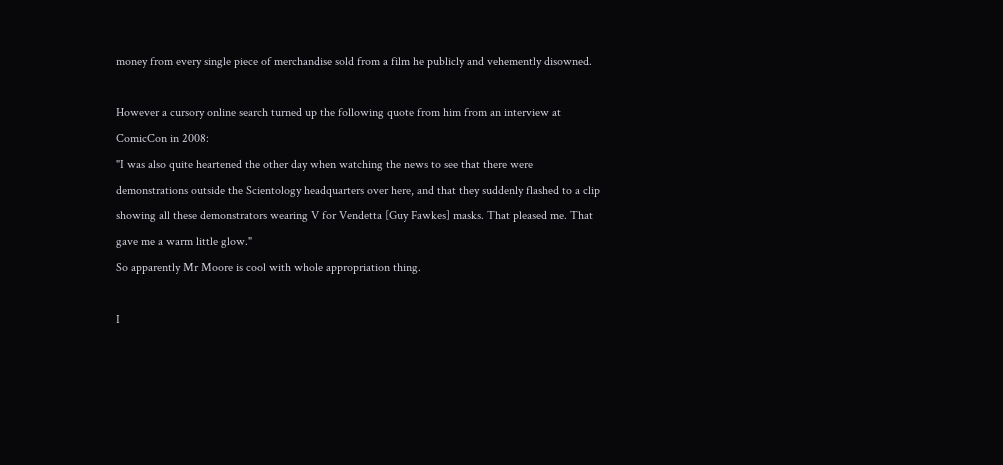money from every single piece of merchandise sold from a film he publicly and vehemently disowned.

However a cursory online search turned up the following quote from him from an interview at ComicCon in 2008:
"I was also quite heartened the other day when watching the news to see that there were demonstrations outside the Scientology headquarters over here, and that they suddenly flashed to a clip showing all these demonstrators wearing V for Vendetta [Guy Fawkes] masks. That pleased me. That gave me a warm little glow."
So apparently Mr Moore is cool with whole appropriation thing.

I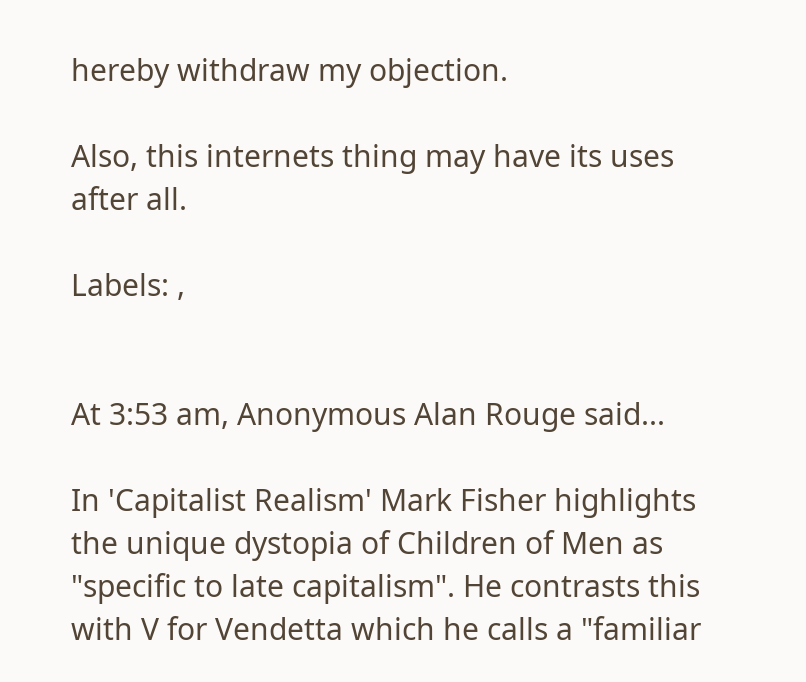hereby withdraw my objection.

Also, this internets thing may have its uses after all.

Labels: ,


At 3:53 am, Anonymous Alan Rouge said...

In 'Capitalist Realism' Mark Fisher highlights the unique dystopia of Children of Men as "specific to late capitalism". He contrasts this with V for Vendetta which he calls a "familiar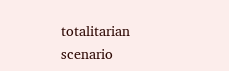totalitarian scenario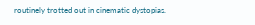routinely trotted out in cinematic dystopias.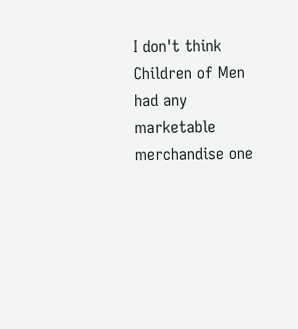I don't think Children of Men had any marketable merchandise one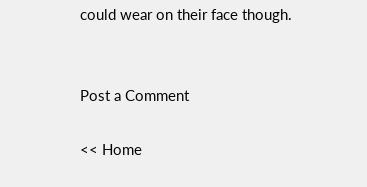could wear on their face though.


Post a Comment

<< Home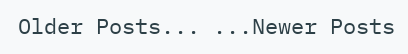Older Posts... ...Newer Posts